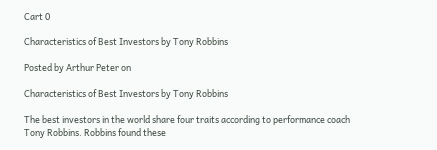Cart 0

Characteristics of Best Investors by Tony Robbins

Posted by Arthur Peter on

Characteristics of Best Investors by Tony Robbins

The best investors in the world share four traits according to performance coach Tony Robbins. Robbins found these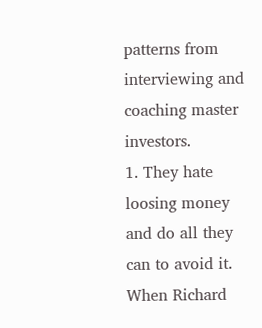patterns from interviewing and coaching master investors.
1. They hate loosing money and do all they can to avoid it. When Richard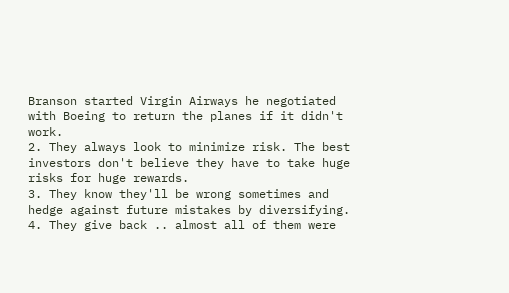Branson started Virgin Airways he negotiated with Boeing to return the planes if it didn't work.
2. They always look to minimize risk. The best investors don't believe they have to take huge risks for huge rewards.
3. They know they'll be wrong sometimes and hedge against future mistakes by diversifying.
4. They give back .. almost all of them were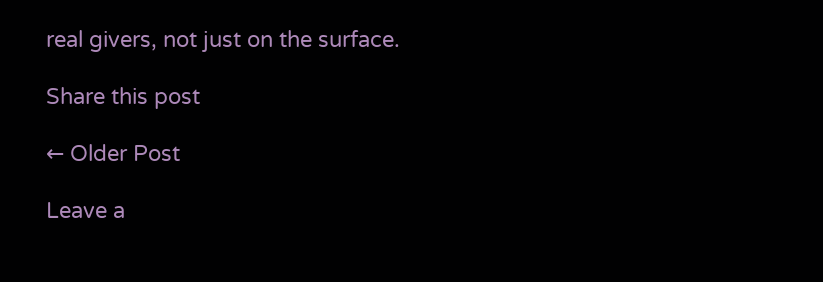real givers, not just on the surface.

Share this post

← Older Post

Leave a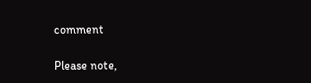comment

Please note,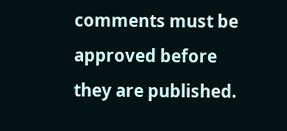comments must be approved before they are published.